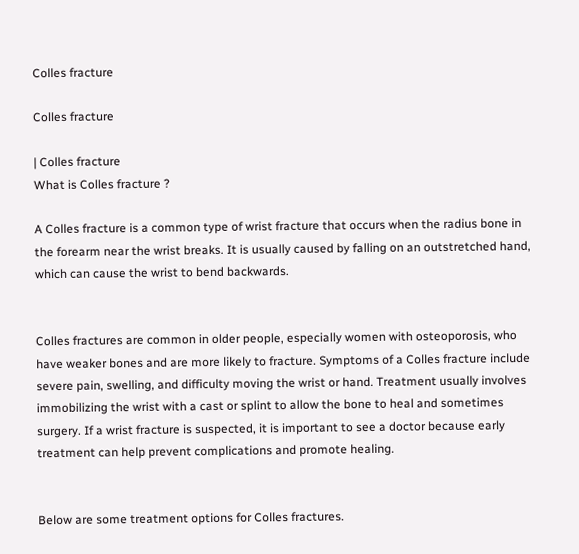Colles fracture

Colles fracture

| Colles fracture
What is Colles fracture ?

A Colles fracture is a common type of wrist fracture that occurs when the radius bone in the forearm near the wrist breaks. It is usually caused by falling on an outstretched hand, which can cause the wrist to bend backwards.


Colles fractures are common in older people, especially women with osteoporosis, who have weaker bones and are more likely to fracture. Symptoms of a Colles fracture include severe pain, swelling, and difficulty moving the wrist or hand. Treatment usually involves immobilizing the wrist with a cast or splint to allow the bone to heal and sometimes surgery. If a wrist fracture is suspected, it is important to see a doctor because early treatment can help prevent complications and promote healing.


Below are some treatment options for Colles fractures.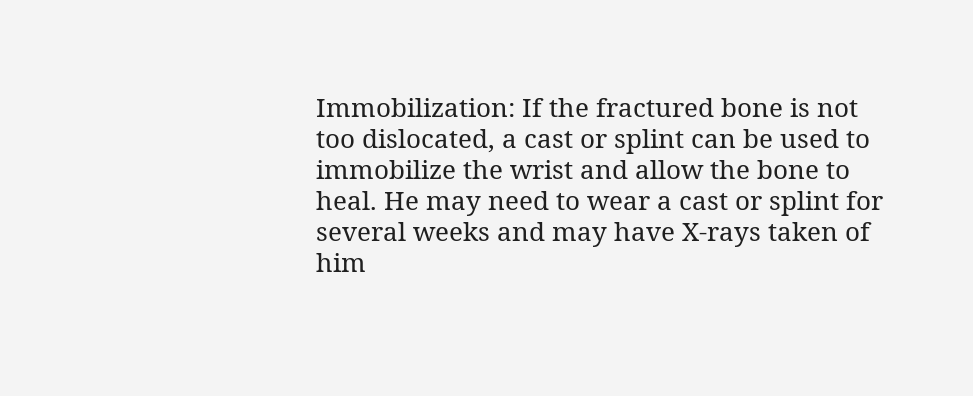Immobilization: If the fractured bone is not too dislocated, a cast or splint can be used to immobilize the wrist and allow the bone to heal. He may need to wear a cast or splint for several weeks and may have X-rays taken of him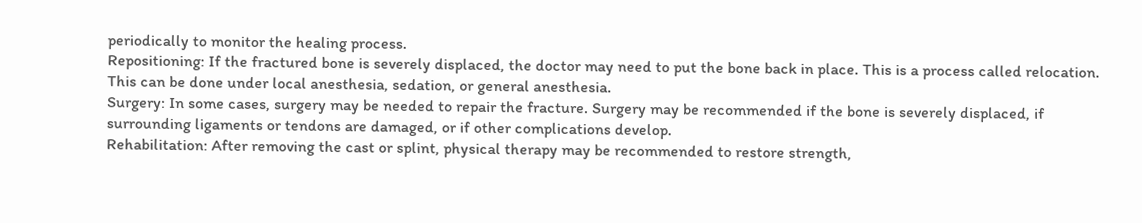periodically to monitor the healing process.
Repositioning: If the fractured bone is severely displaced, the doctor may need to put the bone back in place. This is a process called relocation. This can be done under local anesthesia, sedation, or general anesthesia.
Surgery: In some cases, surgery may be needed to repair the fracture. Surgery may be recommended if the bone is severely displaced, if surrounding ligaments or tendons are damaged, or if other complications develop.
Rehabilitation: After removing the cast or splint, physical therapy may be recommended to restore strength,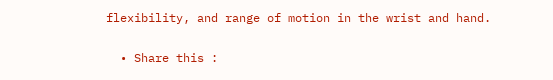flexibility, and range of motion in the wrist and hand.

  • Share this :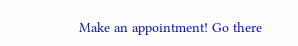Make an appointment! Go there